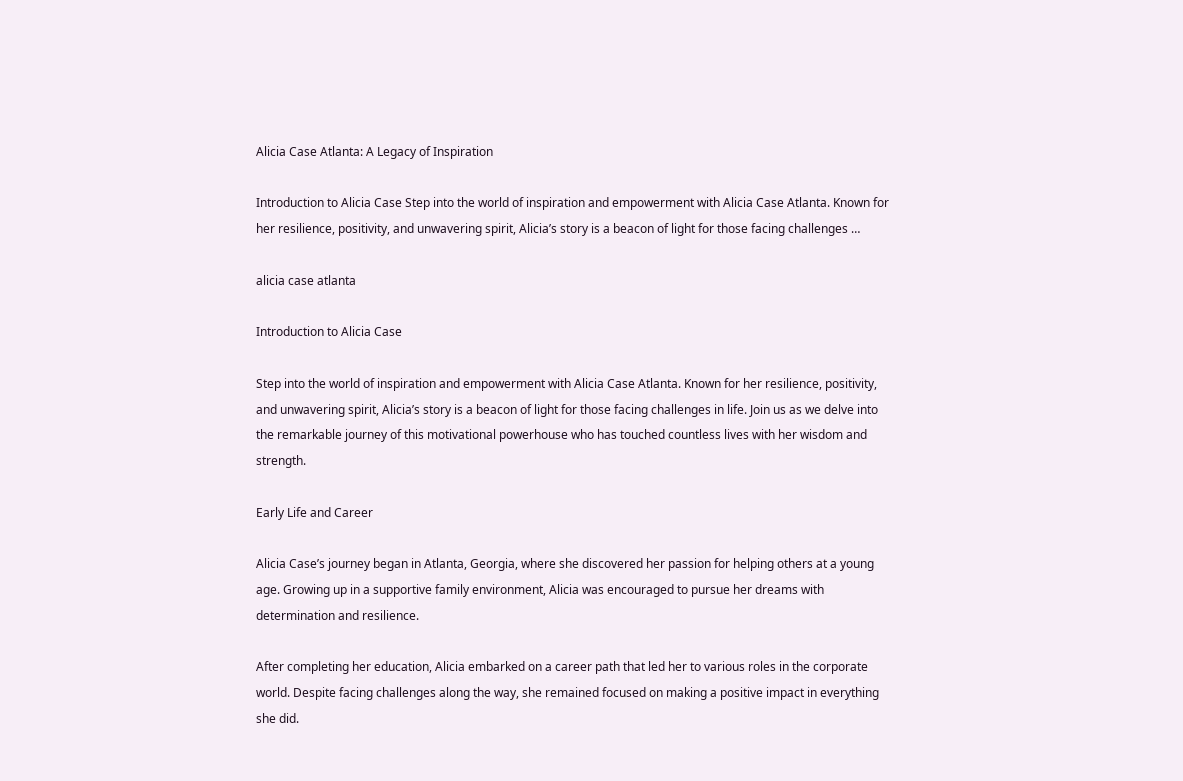Alicia Case Atlanta: A Legacy of Inspiration

Introduction to Alicia Case Step into the world of inspiration and empowerment with Alicia Case Atlanta. Known for her resilience, positivity, and unwavering spirit, Alicia’s story is a beacon of light for those facing challenges …

alicia case atlanta

Introduction to Alicia Case

Step into the world of inspiration and empowerment with Alicia Case Atlanta. Known for her resilience, positivity, and unwavering spirit, Alicia’s story is a beacon of light for those facing challenges in life. Join us as we delve into the remarkable journey of this motivational powerhouse who has touched countless lives with her wisdom and strength.

Early Life and Career

Alicia Case’s journey began in Atlanta, Georgia, where she discovered her passion for helping others at a young age. Growing up in a supportive family environment, Alicia was encouraged to pursue her dreams with determination and resilience.

After completing her education, Alicia embarked on a career path that led her to various roles in the corporate world. Despite facing challenges along the way, she remained focused on making a positive impact in everything she did.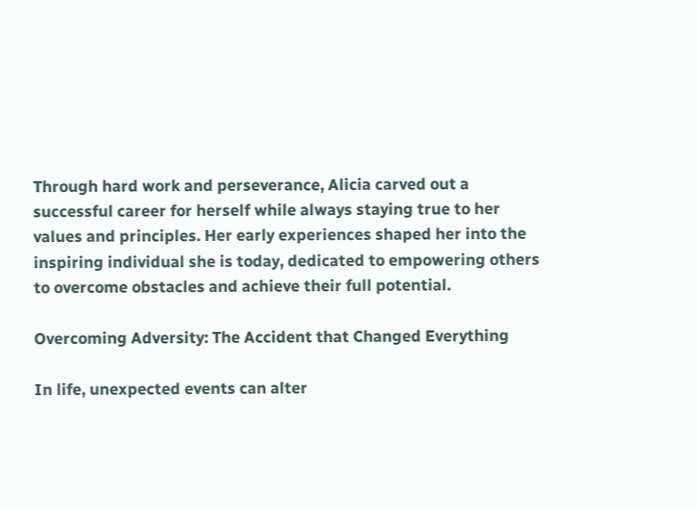Through hard work and perseverance, Alicia carved out a successful career for herself while always staying true to her values and principles. Her early experiences shaped her into the inspiring individual she is today, dedicated to empowering others to overcome obstacles and achieve their full potential.

Overcoming Adversity: The Accident that Changed Everything

In life, unexpected events can alter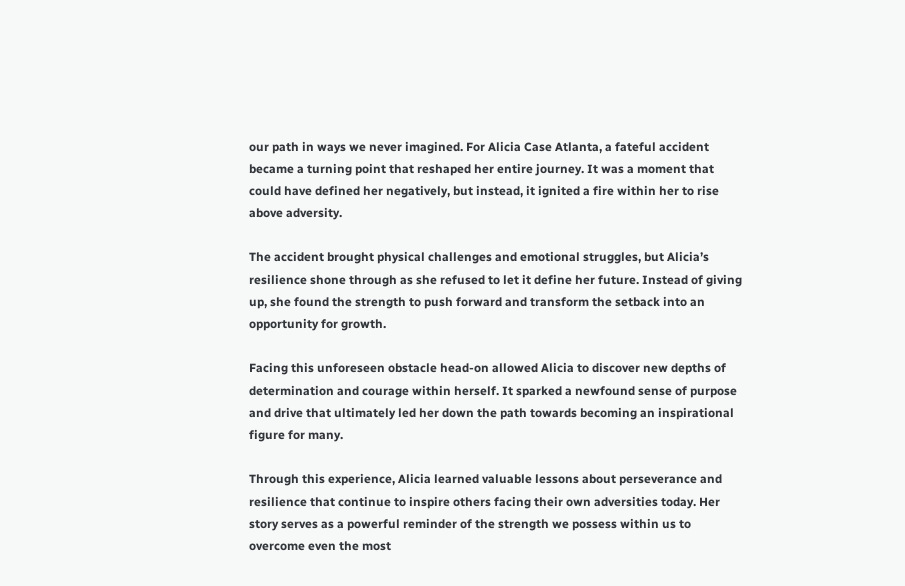our path in ways we never imagined. For Alicia Case Atlanta, a fateful accident became a turning point that reshaped her entire journey. It was a moment that could have defined her negatively, but instead, it ignited a fire within her to rise above adversity.

The accident brought physical challenges and emotional struggles, but Alicia’s resilience shone through as she refused to let it define her future. Instead of giving up, she found the strength to push forward and transform the setback into an opportunity for growth.

Facing this unforeseen obstacle head-on allowed Alicia to discover new depths of determination and courage within herself. It sparked a newfound sense of purpose and drive that ultimately led her down the path towards becoming an inspirational figure for many.

Through this experience, Alicia learned valuable lessons about perseverance and resilience that continue to inspire others facing their own adversities today. Her story serves as a powerful reminder of the strength we possess within us to overcome even the most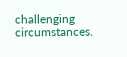challenging circumstances.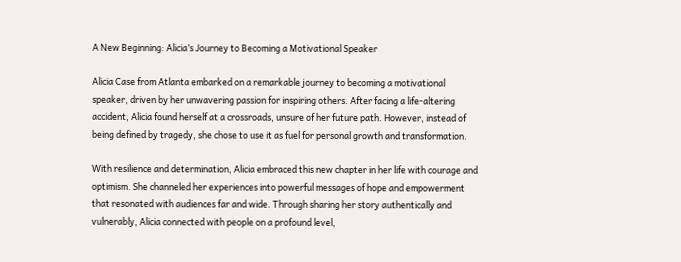A New Beginning: Alicia’s Journey to Becoming a Motivational Speaker

Alicia Case from Atlanta embarked on a remarkable journey to becoming a motivational speaker, driven by her unwavering passion for inspiring others. After facing a life-altering accident, Alicia found herself at a crossroads, unsure of her future path. However, instead of being defined by tragedy, she chose to use it as fuel for personal growth and transformation.

With resilience and determination, Alicia embraced this new chapter in her life with courage and optimism. She channeled her experiences into powerful messages of hope and empowerment that resonated with audiences far and wide. Through sharing her story authentically and vulnerably, Alicia connected with people on a profound level,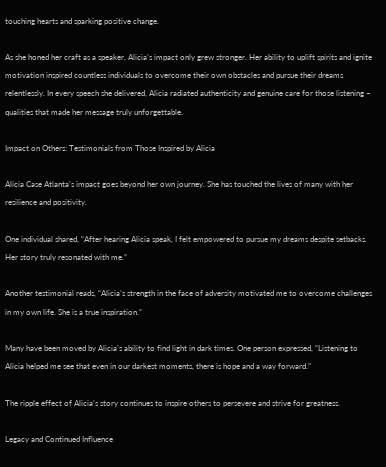touching hearts and sparking positive change.

As she honed her craft as a speaker, Alicia’s impact only grew stronger. Her ability to uplift spirits and ignite motivation inspired countless individuals to overcome their own obstacles and pursue their dreams relentlessly. In every speech she delivered, Alicia radiated authenticity and genuine care for those listening – qualities that made her message truly unforgettable.

Impact on Others: Testimonials from Those Inspired by Alicia

Alicia Case Atlanta’s impact goes beyond her own journey. She has touched the lives of many with her resilience and positivity.

One individual shared, “After hearing Alicia speak, I felt empowered to pursue my dreams despite setbacks. Her story truly resonated with me.”

Another testimonial reads, “Alicia’s strength in the face of adversity motivated me to overcome challenges in my own life. She is a true inspiration.”

Many have been moved by Alicia’s ability to find light in dark times. One person expressed, “Listening to Alicia helped me see that even in our darkest moments, there is hope and a way forward.”

The ripple effect of Alicia’s story continues to inspire others to persevere and strive for greatness.

Legacy and Continued Influence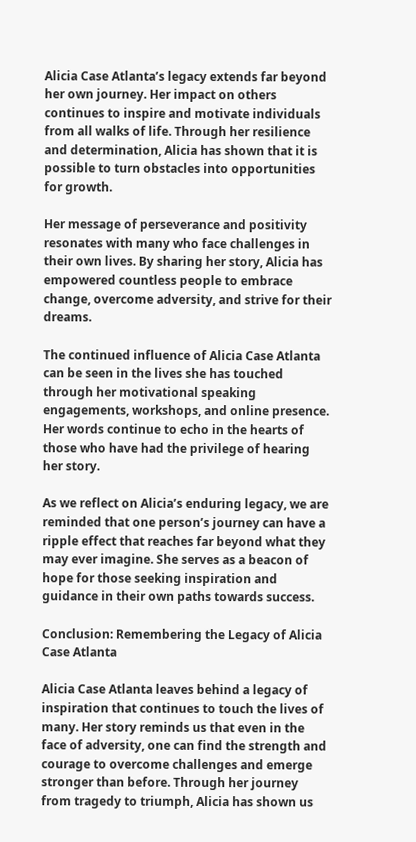Alicia Case Atlanta’s legacy extends far beyond her own journey. Her impact on others continues to inspire and motivate individuals from all walks of life. Through her resilience and determination, Alicia has shown that it is possible to turn obstacles into opportunities for growth.

Her message of perseverance and positivity resonates with many who face challenges in their own lives. By sharing her story, Alicia has empowered countless people to embrace change, overcome adversity, and strive for their dreams.

The continued influence of Alicia Case Atlanta can be seen in the lives she has touched through her motivational speaking engagements, workshops, and online presence. Her words continue to echo in the hearts of those who have had the privilege of hearing her story.

As we reflect on Alicia’s enduring legacy, we are reminded that one person’s journey can have a ripple effect that reaches far beyond what they may ever imagine. She serves as a beacon of hope for those seeking inspiration and guidance in their own paths towards success.

Conclusion: Remembering the Legacy of Alicia Case Atlanta

Alicia Case Atlanta leaves behind a legacy of inspiration that continues to touch the lives of many. Her story reminds us that even in the face of adversity, one can find the strength and courage to overcome challenges and emerge stronger than before. Through her journey from tragedy to triumph, Alicia has shown us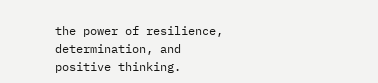the power of resilience, determination, and positive thinking.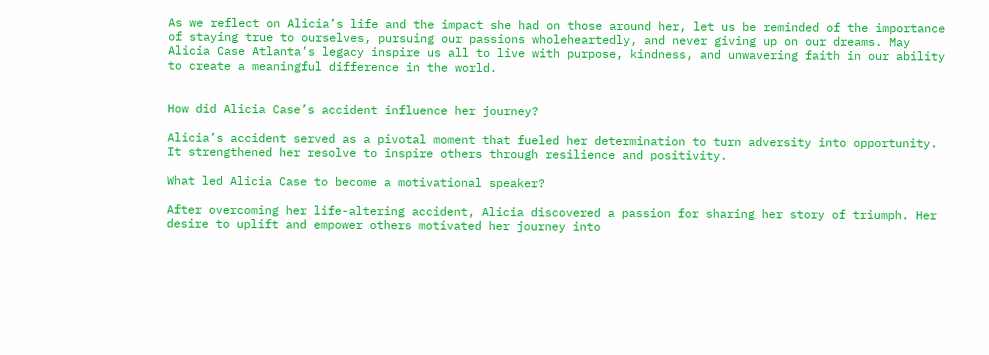As we reflect on Alicia’s life and the impact she had on those around her, let us be reminded of the importance of staying true to ourselves, pursuing our passions wholeheartedly, and never giving up on our dreams. May Alicia Case Atlanta’s legacy inspire us all to live with purpose, kindness, and unwavering faith in our ability to create a meaningful difference in the world.


How did Alicia Case’s accident influence her journey?

Alicia’s accident served as a pivotal moment that fueled her determination to turn adversity into opportunity. It strengthened her resolve to inspire others through resilience and positivity.

What led Alicia Case to become a motivational speaker?

After overcoming her life-altering accident, Alicia discovered a passion for sharing her story of triumph. Her desire to uplift and empower others motivated her journey into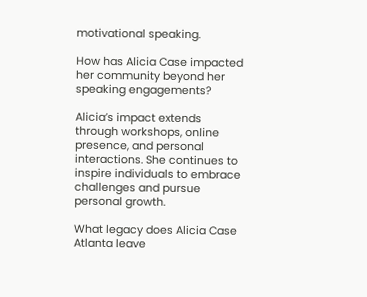motivational speaking.

How has Alicia Case impacted her community beyond her speaking engagements?

Alicia’s impact extends through workshops, online presence, and personal interactions. She continues to inspire individuals to embrace challenges and pursue personal growth.

What legacy does Alicia Case Atlanta leave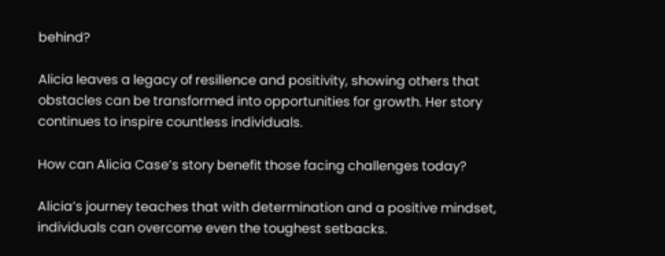behind?

Alicia leaves a legacy of resilience and positivity, showing others that obstacles can be transformed into opportunities for growth. Her story continues to inspire countless individuals.

How can Alicia Case’s story benefit those facing challenges today?

Alicia’s journey teaches that with determination and a positive mindset, individuals can overcome even the toughest setbacks.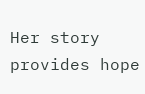Her story provides hope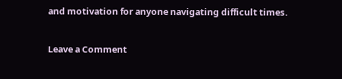and motivation for anyone navigating difficult times.

Leave a Comment